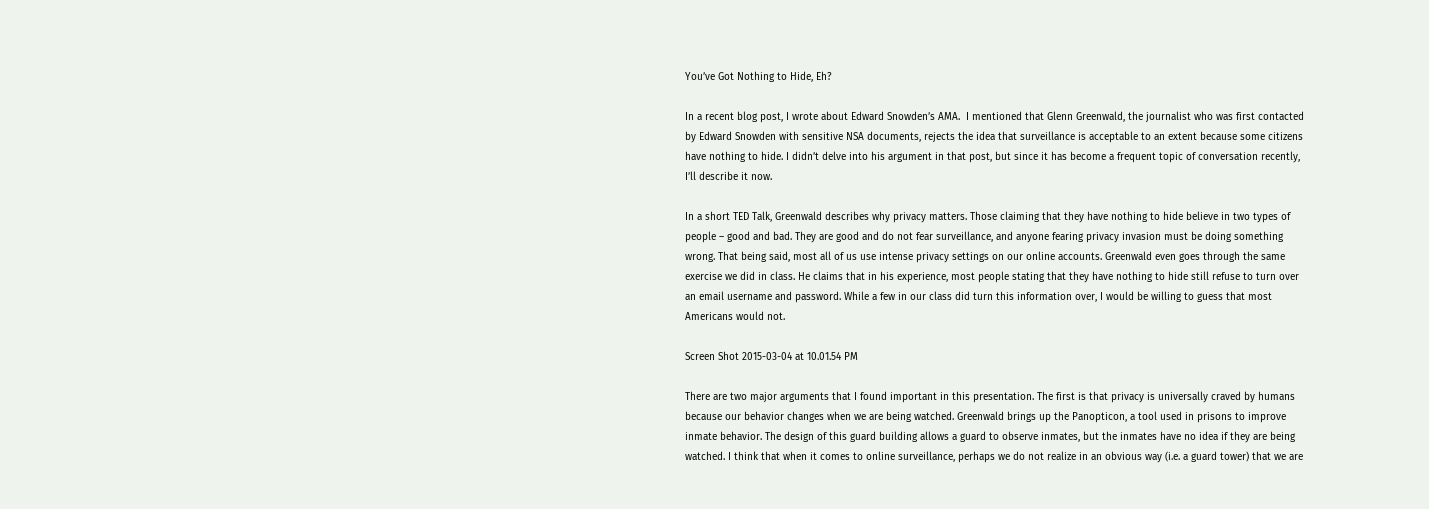You’ve Got Nothing to Hide, Eh?

In a recent blog post, I wrote about Edward Snowden’s AMA.  I mentioned that Glenn Greenwald, the journalist who was first contacted by Edward Snowden with sensitive NSA documents, rejects the idea that surveillance is acceptable to an extent because some citizens have nothing to hide. I didn’t delve into his argument in that post, but since it has become a frequent topic of conversation recently, I’ll describe it now.

In a short TED Talk, Greenwald describes why privacy matters. Those claiming that they have nothing to hide believe in two types of people – good and bad. They are good and do not fear surveillance, and anyone fearing privacy invasion must be doing something wrong. That being said, most all of us use intense privacy settings on our online accounts. Greenwald even goes through the same exercise we did in class. He claims that in his experience, most people stating that they have nothing to hide still refuse to turn over an email username and password. While a few in our class did turn this information over, I would be willing to guess that most Americans would not.

Screen Shot 2015-03-04 at 10.01.54 PM

There are two major arguments that I found important in this presentation. The first is that privacy is universally craved by humans because our behavior changes when we are being watched. Greenwald brings up the Panopticon, a tool used in prisons to improve inmate behavior. The design of this guard building allows a guard to observe inmates, but the inmates have no idea if they are being watched. I think that when it comes to online surveillance, perhaps we do not realize in an obvious way (i.e. a guard tower) that we are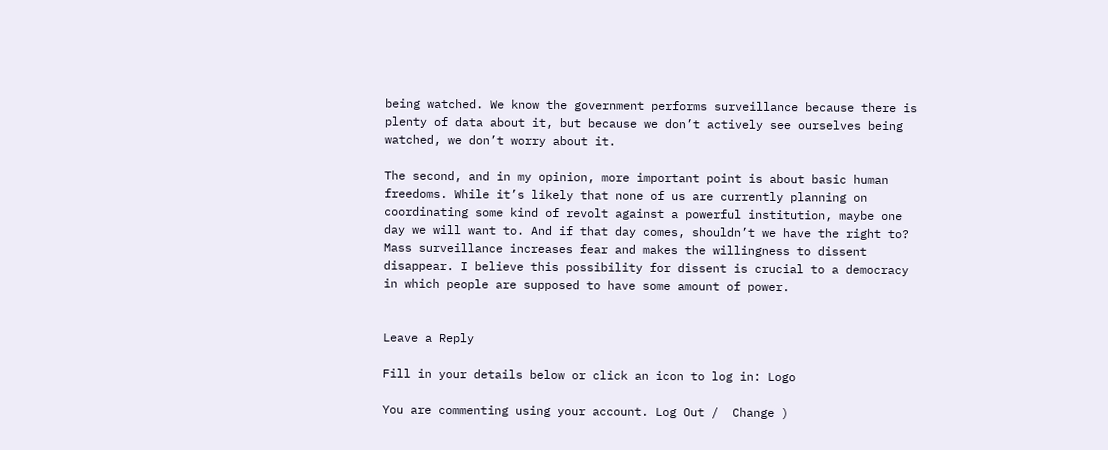being watched. We know the government performs surveillance because there is plenty of data about it, but because we don’t actively see ourselves being watched, we don’t worry about it.

The second, and in my opinion, more important point is about basic human freedoms. While it’s likely that none of us are currently planning on coordinating some kind of revolt against a powerful institution, maybe one day we will want to. And if that day comes, shouldn’t we have the right to?  Mass surveillance increases fear and makes the willingness to dissent disappear. I believe this possibility for dissent is crucial to a democracy in which people are supposed to have some amount of power.


Leave a Reply

Fill in your details below or click an icon to log in: Logo

You are commenting using your account. Log Out /  Change )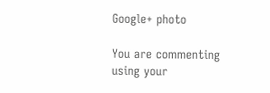Google+ photo

You are commenting using your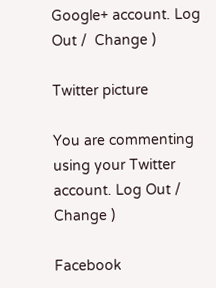Google+ account. Log Out /  Change )

Twitter picture

You are commenting using your Twitter account. Log Out /  Change )

Facebook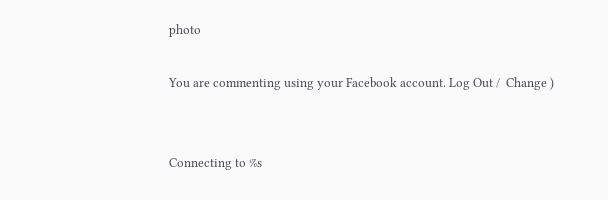photo

You are commenting using your Facebook account. Log Out /  Change )


Connecting to %s